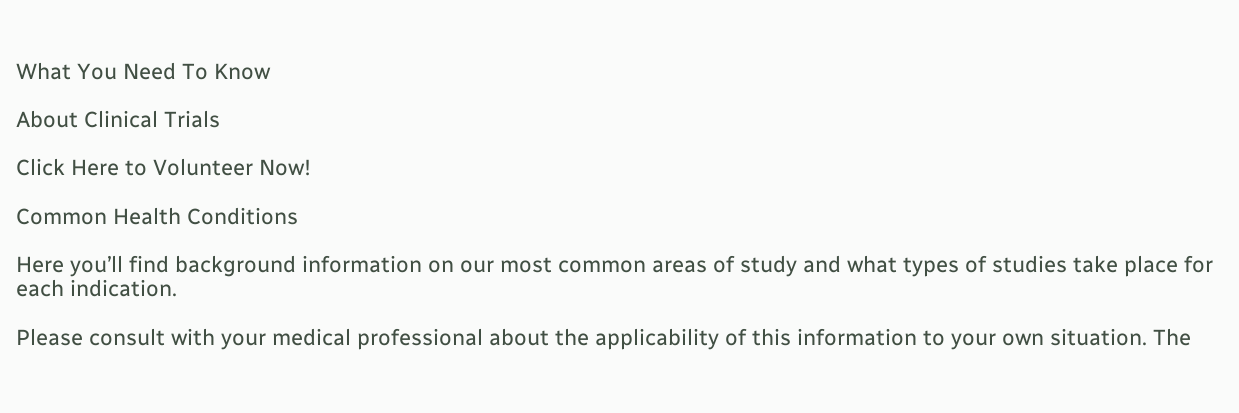What You Need To Know

About Clinical Trials

Click Here to Volunteer Now!

Common Health Conditions

Here you’ll find background information on our most common areas of study and what types of studies take place for each indication.

Please consult with your medical professional about the applicability of this information to your own situation. The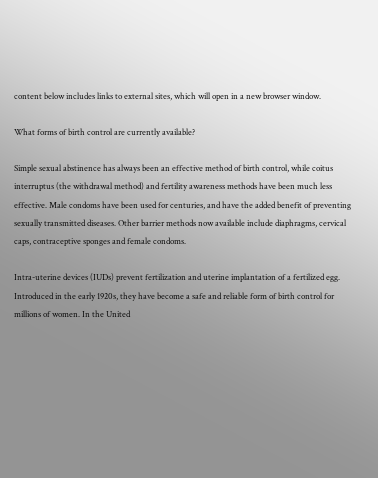content below includes links to external sites, which will open in a new browser window.

What forms of birth control are currently available?

Simple sexual abstinence has always been an effective method of birth control, while coitus interruptus (the withdrawal method) and fertility awareness methods have been much less effective. Male condoms have been used for centuries, and have the added benefit of preventing sexually transmitted diseases. Other barrier methods now available include diaphragms, cervical caps, contraceptive sponges and female condoms.

Intra-uterine devices (IUDs) prevent fertilization and uterine implantation of a fertilized egg. Introduced in the early 1920s, they have become a safe and reliable form of birth control for millions of women. In the United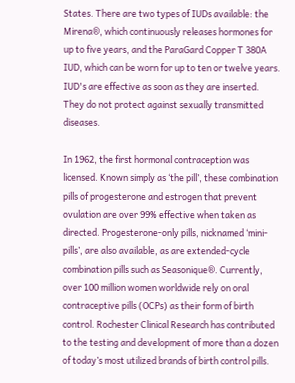States. There are two types of IUDs available: the Mirena®, which continuously releases hormones for up to five years, and the ParaGard Copper T 380A IUD, which can be worn for up to ten or twelve years. IUD's are effective as soon as they are inserted. They do not protect against sexually transmitted diseases.

In 1962, the first hormonal contraception was licensed. Known simply as ‘the pill’, these combination pills of progesterone and estrogen that prevent ovulation are over 99% effective when taken as directed. Progesterone-only pills, nicknamed ‘mini-pills’, are also available, as are extended-cycle combination pills such as Seasonique®. Currently, over 100 million women worldwide rely on oral contraceptive pills (OCPs) as their form of birth control. Rochester Clinical Research has contributed to the testing and development of more than a dozen of today’s most utilized brands of birth control pills.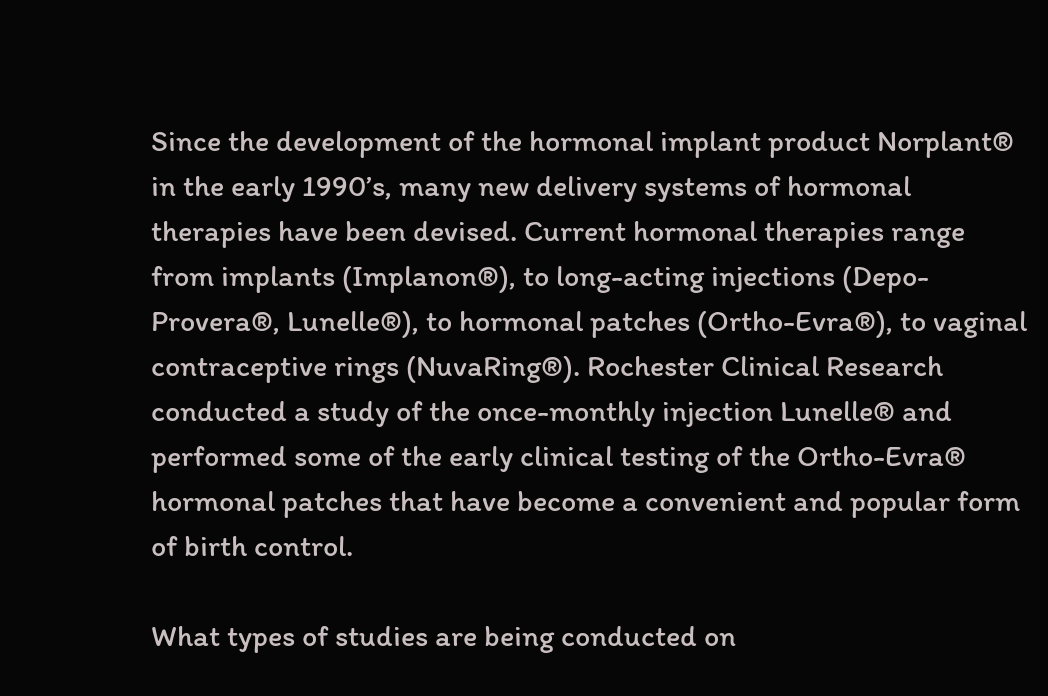Since the development of the hormonal implant product Norplant® in the early 1990’s, many new delivery systems of hormonal therapies have been devised. Current hormonal therapies range from implants (Implanon®), to long-acting injections (Depo-Provera®, Lunelle®), to hormonal patches (Ortho-Evra®), to vaginal contraceptive rings (NuvaRing®). Rochester Clinical Research conducted a study of the once-monthly injection Lunelle® and performed some of the early clinical testing of the Ortho-Evra® hormonal patches that have become a convenient and popular form of birth control.

What types of studies are being conducted on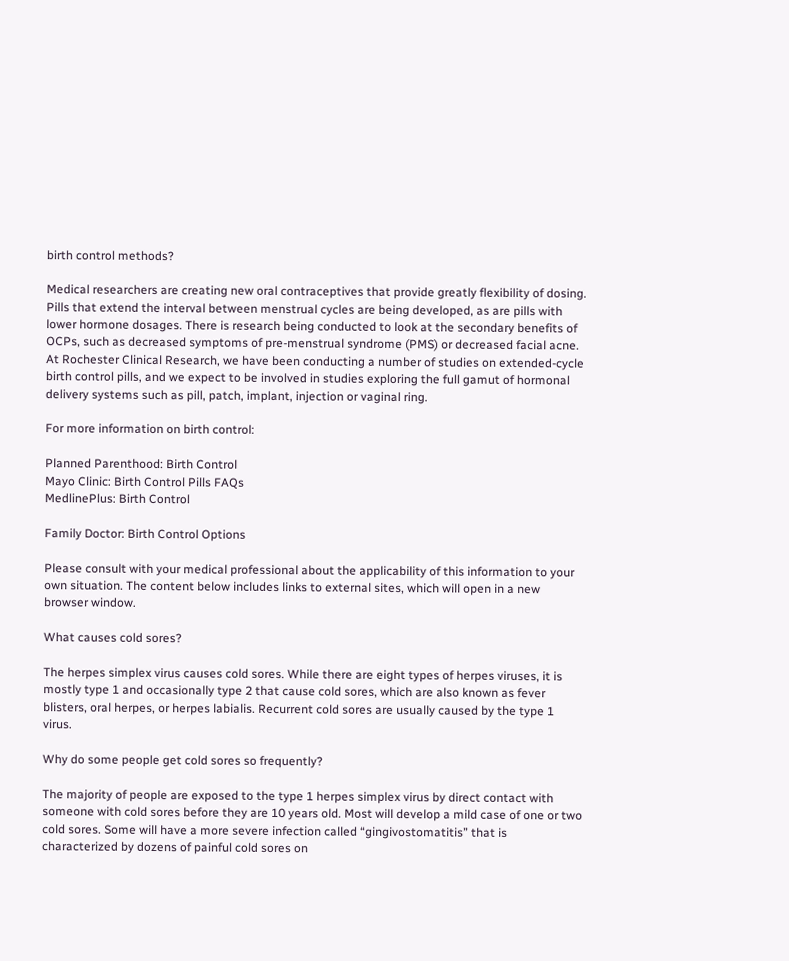birth control methods?

Medical researchers are creating new oral contraceptives that provide greatly flexibility of dosing. Pills that extend the interval between menstrual cycles are being developed, as are pills with lower hormone dosages. There is research being conducted to look at the secondary benefits of OCPs, such as decreased symptoms of pre-menstrual syndrome (PMS) or decreased facial acne. At Rochester Clinical Research, we have been conducting a number of studies on extended-cycle birth control pills, and we expect to be involved in studies exploring the full gamut of hormonal delivery systems such as pill, patch, implant, injection or vaginal ring.

For more information on birth control:

Planned Parenthood: Birth Control
Mayo Clinic: Birth Control Pills FAQs
MedlinePlus: Birth Control

Family Doctor: Birth Control Options

Please consult with your medical professional about the applicability of this information to your own situation. The content below includes links to external sites, which will open in a new browser window.

What causes cold sores?

The herpes simplex virus causes cold sores. While there are eight types of herpes viruses, it is mostly type 1 and occasionally type 2 that cause cold sores, which are also known as fever blisters, oral herpes, or herpes labialis. Recurrent cold sores are usually caused by the type 1 virus.

Why do some people get cold sores so frequently?

The majority of people are exposed to the type 1 herpes simplex virus by direct contact with someone with cold sores before they are 10 years old. Most will develop a mild case of one or two cold sores. Some will have a more severe infection called “gingivostomatitis” that is characterized by dozens of painful cold sores on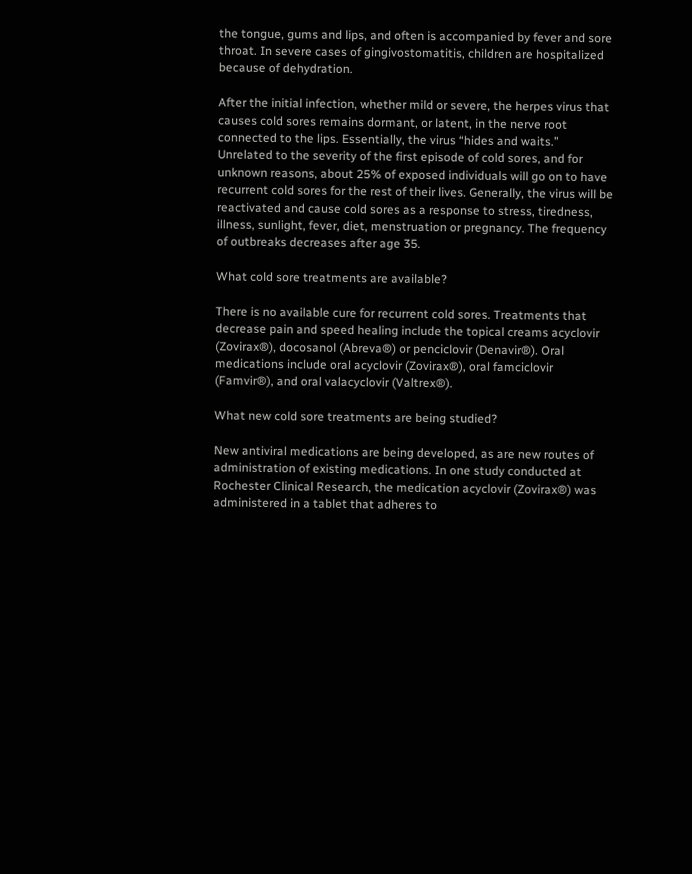the tongue, gums and lips, and often is accompanied by fever and sore throat. In severe cases of gingivostomatitis, children are hospitalized because of dehydration.

After the initial infection, whether mild or severe, the herpes virus that causes cold sores remains dormant, or latent, in the nerve root connected to the lips. Essentially, the virus “hides and waits.” Unrelated to the severity of the first episode of cold sores, and for unknown reasons, about 25% of exposed individuals will go on to have recurrent cold sores for the rest of their lives. Generally, the virus will be reactivated and cause cold sores as a response to stress, tiredness, illness, sunlight, fever, diet, menstruation or pregnancy. The frequency of outbreaks decreases after age 35.

What cold sore treatments are available?

There is no available cure for recurrent cold sores. Treatments that decrease pain and speed healing include the topical creams acyclovir (Zovirax®), docosanol (Abreva®) or penciclovir (Denavir®). Oral medications include oral acyclovir (Zovirax®), oral famciclovir (Famvir®), and oral valacyclovir (Valtrex®).

What new cold sore treatments are being studied?

New antiviral medications are being developed, as are new routes of administration of existing medications. In one study conducted at Rochester Clinical Research, the medication acyclovir (Zovirax®) was administered in a tablet that adheres to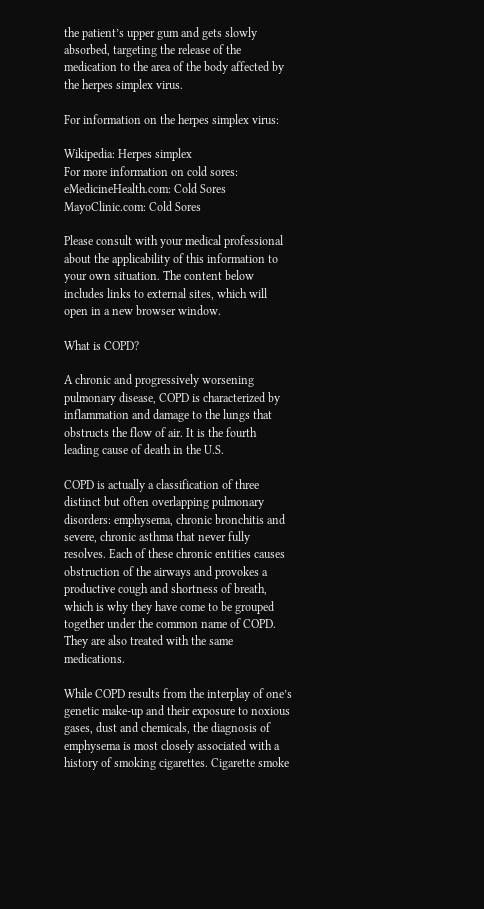the patient’s upper gum and gets slowly absorbed, targeting the release of the medication to the area of the body affected by the herpes simplex virus.

For information on the herpes simplex virus:

Wikipedia: Herpes simplex
For more information on cold sores:
eMedicineHealth.com: Cold Sores
MayoClinic.com: Cold Sores

Please consult with your medical professional about the applicability of this information to your own situation. The content below includes links to external sites, which will open in a new browser window.

What is COPD?

A chronic and progressively worsening pulmonary disease, COPD is characterized by inflammation and damage to the lungs that obstructs the flow of air. It is the fourth leading cause of death in the U.S.

COPD is actually a classification of three distinct but often overlapping pulmonary disorders: emphysema, chronic bronchitis and severe, chronic asthma that never fully resolves. Each of these chronic entities causes obstruction of the airways and provokes a productive cough and shortness of breath, which is why they have come to be grouped together under the common name of COPD. They are also treated with the same medications.

While COPD results from the interplay of one’s genetic make-up and their exposure to noxious gases, dust and chemicals, the diagnosis of emphysema is most closely associated with a history of smoking cigarettes. Cigarette smoke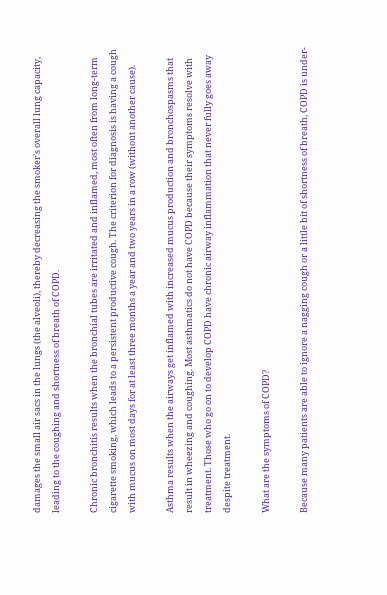damages the small air sacs in the lungs (the alveoli), thereby decreasing the smoker’s overall lung capacity, leading to the coughing and shortness of breath of COPD.

Chronic bronchitis results when the bronchial tubes are irritated and inflamed, most often from long-term cigarette smoking, which leads to a persistent productive cough. The criterion for diagnosis is having a cough with mucus on most days for at least three months a year and two years in a row (without another cause).

Asthma results when the airways get inflamed with increased mucus production and bronchospasms that result in wheezing and coughing. Most asthmatics do not have COPD because their symptoms resolve with treatment. Those who go on to develop COPD have chronic airway inflammation that never fully goes away despite treatment.

What are the symptoms of COPD?

Because many patients are able to ignore a nagging cough or a little bit of shortness of breath, COPD is under-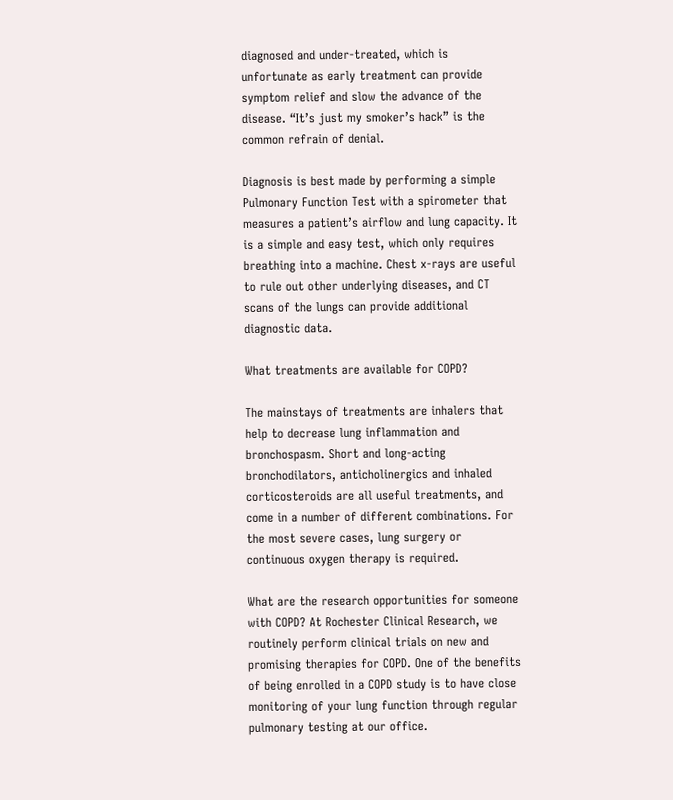diagnosed and under-treated, which is unfortunate as early treatment can provide symptom relief and slow the advance of the disease. “It’s just my smoker’s hack” is the common refrain of denial.

Diagnosis is best made by performing a simple Pulmonary Function Test with a spirometer that measures a patient’s airflow and lung capacity. It is a simple and easy test, which only requires breathing into a machine. Chest x-rays are useful to rule out other underlying diseases, and CT scans of the lungs can provide additional diagnostic data.

What treatments are available for COPD?

The mainstays of treatments are inhalers that help to decrease lung inflammation and bronchospasm. Short and long-acting bronchodilators, anticholinergics and inhaled corticosteroids are all useful treatments, and come in a number of different combinations. For the most severe cases, lung surgery or continuous oxygen therapy is required.

What are the research opportunities for someone with COPD? At Rochester Clinical Research, we routinely perform clinical trials on new and promising therapies for COPD. One of the benefits of being enrolled in a COPD study is to have close monitoring of your lung function through regular pulmonary testing at our office.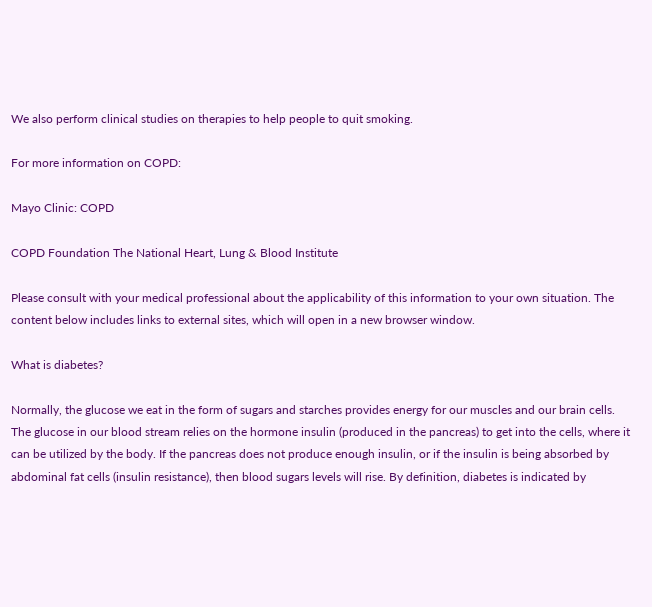We also perform clinical studies on therapies to help people to quit smoking.

For more information on COPD:

Mayo Clinic: COPD

COPD Foundation The National Heart, Lung & Blood Institute

Please consult with your medical professional about the applicability of this information to your own situation. The content below includes links to external sites, which will open in a new browser window.

What is diabetes?

Normally, the glucose we eat in the form of sugars and starches provides energy for our muscles and our brain cells. The glucose in our blood stream relies on the hormone insulin (produced in the pancreas) to get into the cells, where it can be utilized by the body. If the pancreas does not produce enough insulin, or if the insulin is being absorbed by abdominal fat cells (insulin resistance), then blood sugars levels will rise. By definition, diabetes is indicated by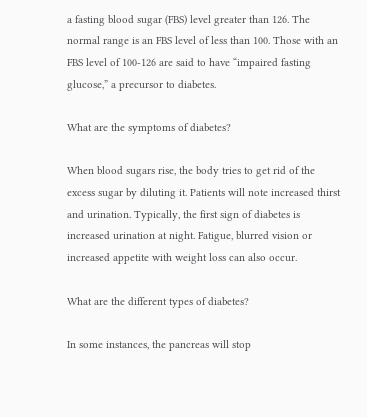a fasting blood sugar (FBS) level greater than 126. The normal range is an FBS level of less than 100. Those with an FBS level of 100-126 are said to have “impaired fasting glucose,” a precursor to diabetes.

What are the symptoms of diabetes?

When blood sugars rise, the body tries to get rid of the excess sugar by diluting it. Patients will note increased thirst and urination. Typically, the first sign of diabetes is increased urination at night. Fatigue, blurred vision or increased appetite with weight loss can also occur.

What are the different types of diabetes?

In some instances, the pancreas will stop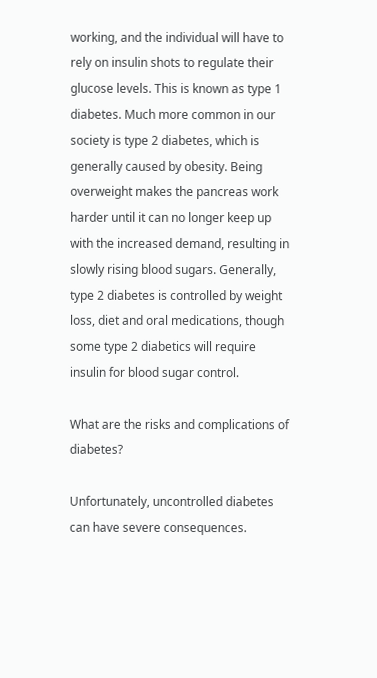working, and the individual will have to rely on insulin shots to regulate their glucose levels. This is known as type 1 diabetes. Much more common in our society is type 2 diabetes, which is generally caused by obesity. Being overweight makes the pancreas work harder until it can no longer keep up with the increased demand, resulting in slowly rising blood sugars. Generally, type 2 diabetes is controlled by weight loss, diet and oral medications, though some type 2 diabetics will require insulin for blood sugar control.

What are the risks and complications of diabetes?

Unfortunately, uncontrolled diabetes can have severe consequences.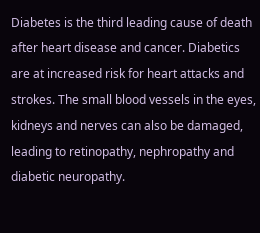Diabetes is the third leading cause of death after heart disease and cancer. Diabetics are at increased risk for heart attacks and strokes. The small blood vessels in the eyes, kidneys and nerves can also be damaged, leading to retinopathy, nephropathy and diabetic neuropathy.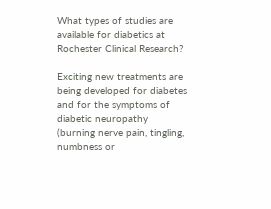What types of studies are available for diabetics at Rochester Clinical Research?

Exciting new treatments are being developed for diabetes and for the symptoms of diabetic neuropathy (burning nerve pain, tingling, numbness or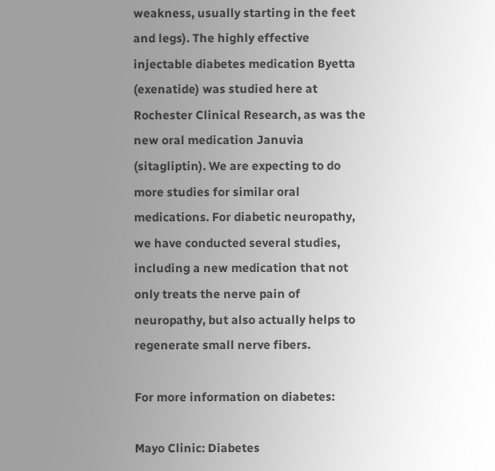weakness, usually starting in the feet and legs). The highly effective injectable diabetes medication Byetta (exenatide) was studied here at Rochester Clinical Research, as was the new oral medication Januvia (sitagliptin). We are expecting to do more studies for similar oral medications. For diabetic neuropathy, we have conducted several studies, including a new medication that not only treats the nerve pain of neuropathy, but also actually helps to regenerate small nerve fibers.

For more information on diabetes:

Mayo Clinic: Diabetes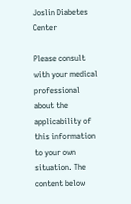Joslin Diabetes Center

Please consult with your medical professional about the applicability of this information to your own situation. The content below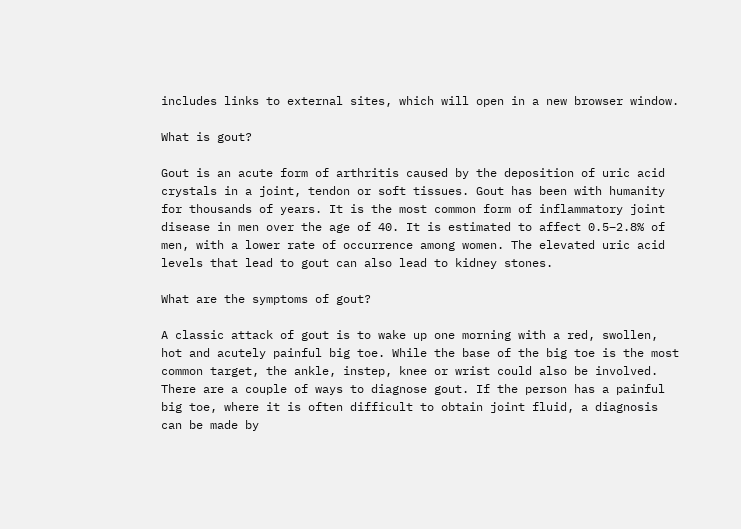includes links to external sites, which will open in a new browser window.

What is gout?

Gout is an acute form of arthritis caused by the deposition of uric acid crystals in a joint, tendon or soft tissues. Gout has been with humanity for thousands of years. It is the most common form of inflammatory joint disease in men over the age of 40. It is estimated to affect 0.5–2.8% of men, with a lower rate of occurrence among women. The elevated uric acid levels that lead to gout can also lead to kidney stones.

What are the symptoms of gout?

A classic attack of gout is to wake up one morning with a red, swollen, hot and acutely painful big toe. While the base of the big toe is the most common target, the ankle, instep, knee or wrist could also be involved. There are a couple of ways to diagnose gout. If the person has a painful big toe, where it is often difficult to obtain joint fluid, a diagnosis can be made by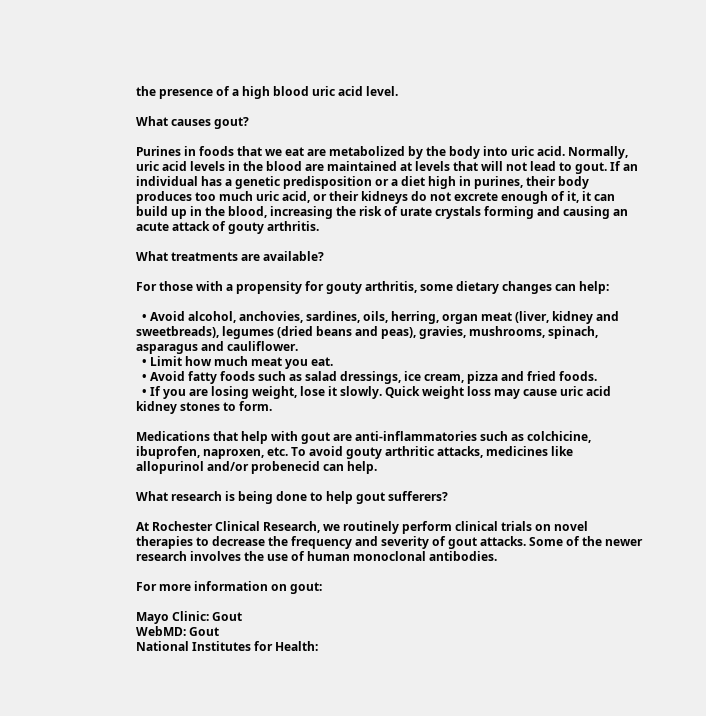the presence of a high blood uric acid level.

What causes gout?

Purines in foods that we eat are metabolized by the body into uric acid. Normally, uric acid levels in the blood are maintained at levels that will not lead to gout. If an individual has a genetic predisposition or a diet high in purines, their body produces too much uric acid, or their kidneys do not excrete enough of it, it can build up in the blood, increasing the risk of urate crystals forming and causing an acute attack of gouty arthritis.

What treatments are available?

For those with a propensity for gouty arthritis, some dietary changes can help:

  • Avoid alcohol, anchovies, sardines, oils, herring, organ meat (liver, kidney and sweetbreads), legumes (dried beans and peas), gravies, mushrooms, spinach, asparagus and cauliflower.
  • Limit how much meat you eat.
  • Avoid fatty foods such as salad dressings, ice cream, pizza and fried foods.
  • If you are losing weight, lose it slowly. Quick weight loss may cause uric acid kidney stones to form.

Medications that help with gout are anti-inflammatories such as colchicine, ibuprofen, naproxen, etc. To avoid gouty arthritic attacks, medicines like allopurinol and/or probenecid can help.

What research is being done to help gout sufferers?

At Rochester Clinical Research, we routinely perform clinical trials on novel therapies to decrease the frequency and severity of gout attacks. Some of the newer research involves the use of human monoclonal antibodies.

For more information on gout:

Mayo Clinic: Gout
WebMD: Gout
National Institutes for Health: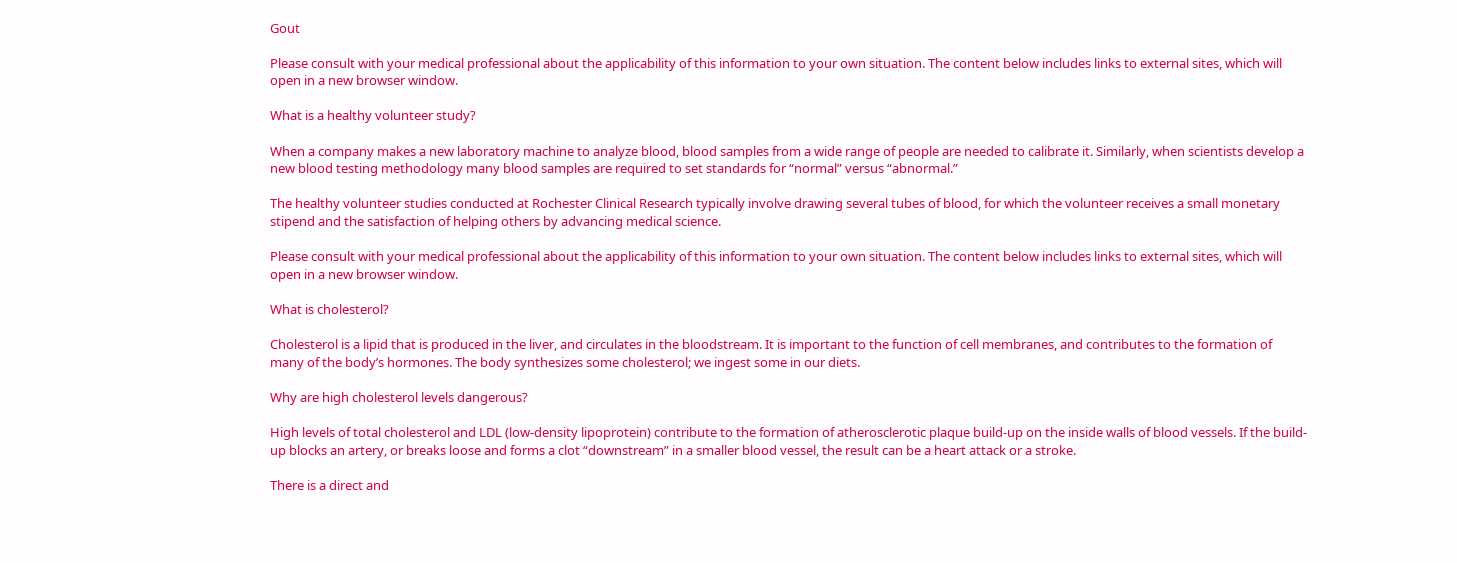Gout

Please consult with your medical professional about the applicability of this information to your own situation. The content below includes links to external sites, which will open in a new browser window.

What is a healthy volunteer study?

When a company makes a new laboratory machine to analyze blood, blood samples from a wide range of people are needed to calibrate it. Similarly, when scientists develop a new blood testing methodology many blood samples are required to set standards for “normal” versus “abnormal.”

The healthy volunteer studies conducted at Rochester Clinical Research typically involve drawing several tubes of blood, for which the volunteer receives a small monetary stipend and the satisfaction of helping others by advancing medical science.

Please consult with your medical professional about the applicability of this information to your own situation. The content below includes links to external sites, which will open in a new browser window.

What is cholesterol?

Cholesterol is a lipid that is produced in the liver, and circulates in the bloodstream. It is important to the function of cell membranes, and contributes to the formation of many of the body’s hormones. The body synthesizes some cholesterol; we ingest some in our diets.

Why are high cholesterol levels dangerous?

High levels of total cholesterol and LDL (low-density lipoprotein) contribute to the formation of atherosclerotic plaque build-up on the inside walls of blood vessels. If the build-up blocks an artery, or breaks loose and forms a clot “downstream” in a smaller blood vessel, the result can be a heart attack or a stroke.

There is a direct and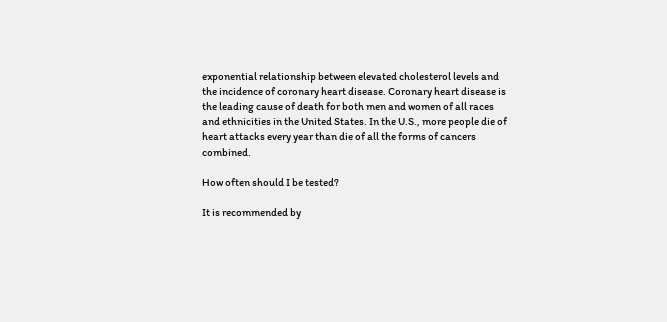exponential relationship between elevated cholesterol levels and the incidence of coronary heart disease. Coronary heart disease is the leading cause of death for both men and women of all races and ethnicities in the United States. In the U.S., more people die of heart attacks every year than die of all the forms of cancers combined.

How often should I be tested?

It is recommended by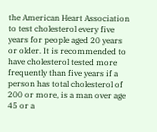the American Heart Association to test cholesterol every five years for people aged 20 years or older. It is recommended to have cholesterol tested more frequently than five years if a person has total cholesterol of 200 or more, is a man over age 45 or a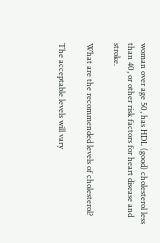woman over age 50, has HDL (good) cholesterol less than 40, or other risk factors for heart disease and stroke.

What are the recommended levels of cholesterol?

The acceptable levels will vary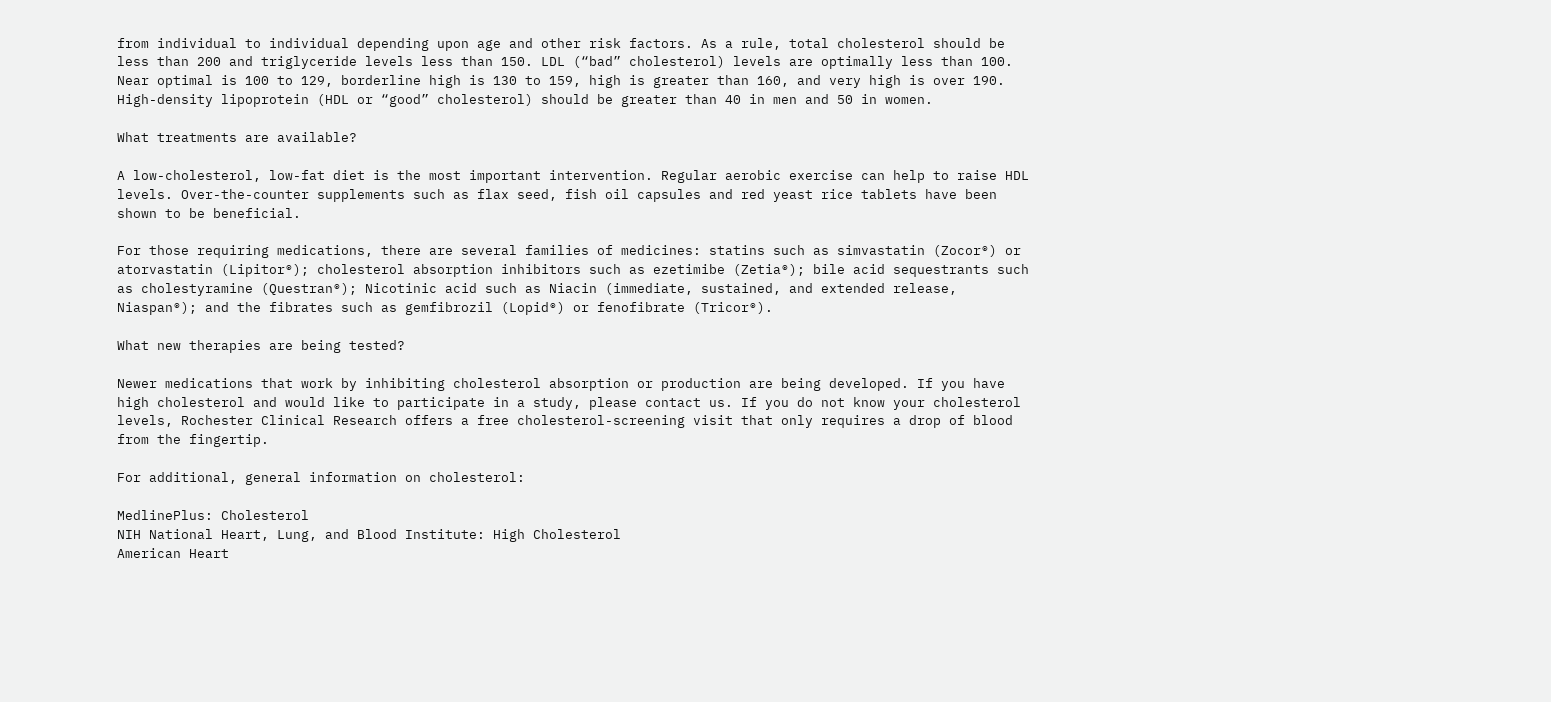from individual to individual depending upon age and other risk factors. As a rule, total cholesterol should be less than 200 and triglyceride levels less than 150. LDL (“bad” cholesterol) levels are optimally less than 100. Near optimal is 100 to 129, borderline high is 130 to 159, high is greater than 160, and very high is over 190. High-density lipoprotein (HDL or “good” cholesterol) should be greater than 40 in men and 50 in women.

What treatments are available?

A low-cholesterol, low-fat diet is the most important intervention. Regular aerobic exercise can help to raise HDL levels. Over-the-counter supplements such as flax seed, fish oil capsules and red yeast rice tablets have been shown to be beneficial.

For those requiring medications, there are several families of medicines: statins such as simvastatin (Zocor®) or atorvastatin (Lipitor®); cholesterol absorption inhibitors such as ezetimibe (Zetia®); bile acid sequestrants such as cholestyramine (Questran®); Nicotinic acid such as Niacin (immediate, sustained, and extended release, Niaspan®); and the fibrates such as gemfibrozil (Lopid®) or fenofibrate (Tricor®).

What new therapies are being tested?

Newer medications that work by inhibiting cholesterol absorption or production are being developed. If you have high cholesterol and would like to participate in a study, please contact us. If you do not know your cholesterol levels, Rochester Clinical Research offers a free cholesterol-screening visit that only requires a drop of blood from the fingertip.

For additional, general information on cholesterol:

MedlinePlus: Cholesterol
NIH National Heart, Lung, and Blood Institute: High Cholesterol
American Heart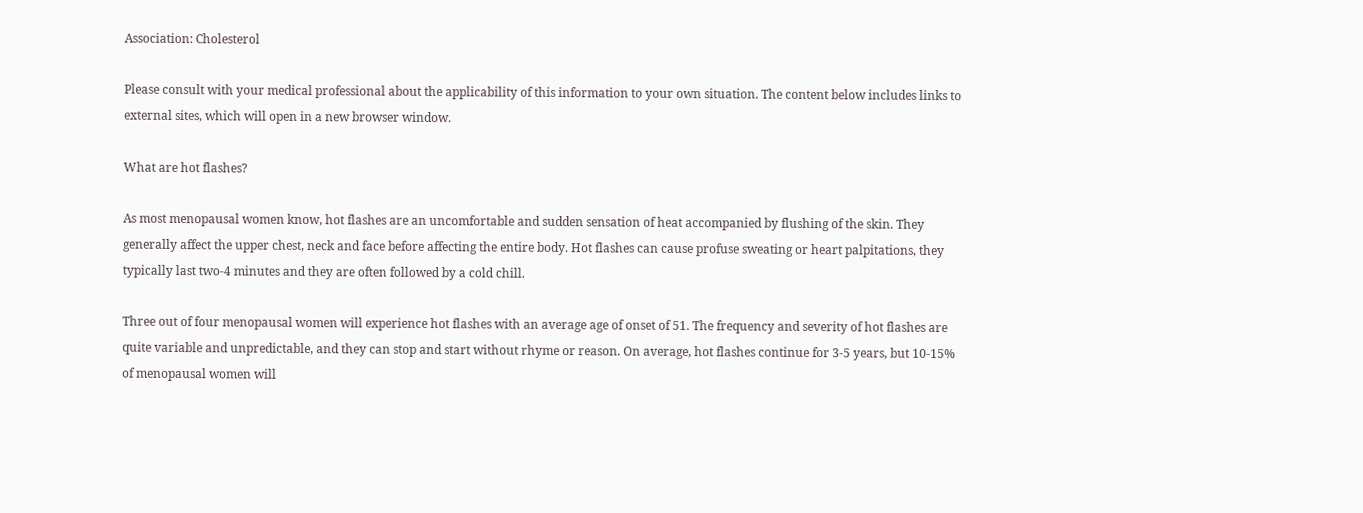Association: Cholesterol

Please consult with your medical professional about the applicability of this information to your own situation. The content below includes links to external sites, which will open in a new browser window.

What are hot flashes?

As most menopausal women know, hot flashes are an uncomfortable and sudden sensation of heat accompanied by flushing of the skin. They generally affect the upper chest, neck and face before affecting the entire body. Hot flashes can cause profuse sweating or heart palpitations, they typically last two-4 minutes and they are often followed by a cold chill.

Three out of four menopausal women will experience hot flashes with an average age of onset of 51. The frequency and severity of hot flashes are quite variable and unpredictable, and they can stop and start without rhyme or reason. On average, hot flashes continue for 3-5 years, but 10-15% of menopausal women will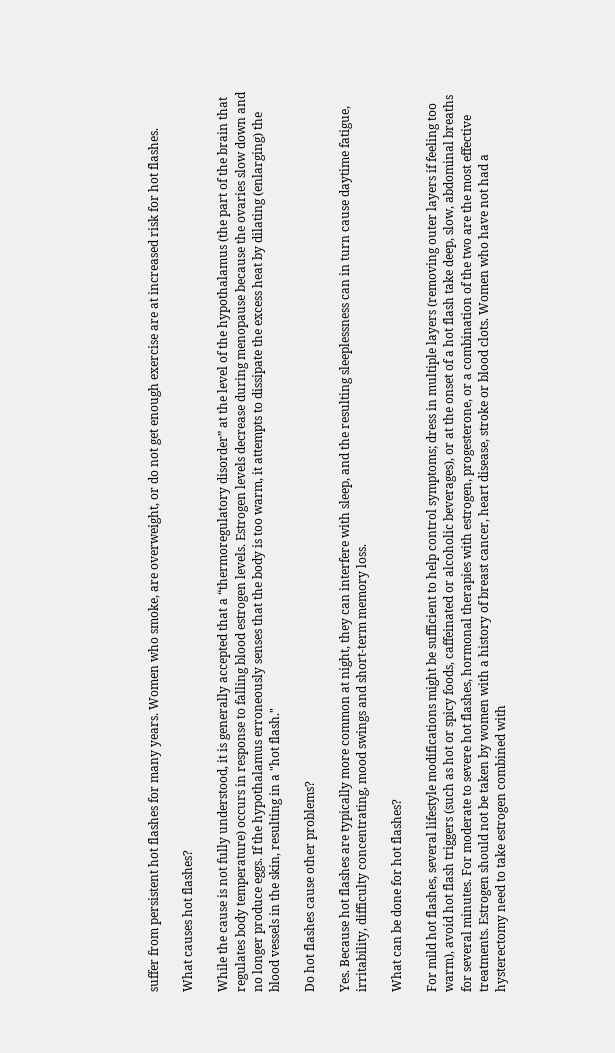suffer from persistent hot flashes for many years. Women who smoke, are overweight, or do not get enough exercise are at increased risk for hot flashes.

What causes hot flashes?

While the cause is not fully understood, it is generally accepted that a “thermoregulatory disorder” at the level of the hypothalamus (the part of the brain that regulates body temperature) occurs in response to falling blood estrogen levels. Estrogen levels decrease during menopause because the ovaries slow down and no longer produce eggs. If the hypothalamus erroneously senses that the body is too warm, it attempts to dissipate the excess heat by dilating (enlarging) the blood vessels in the skin, resulting in a "hot flash."

Do hot flashes cause other problems?

Yes. Because hot flashes are typically more common at night, they can interfere with sleep, and the resulting sleeplessness can in turn cause daytime fatigue, irritability, difficulty concentrating, mood swings and short-term memory loss.

What can be done for hot flashes?

For mild hot flashes, several lifestyle modifications might be sufficient to help control symptoms; dress in multiple layers (removing outer layers if feeling too warm), avoid hot flash triggers (such as hot or spicy foods, caffeinated or alcoholic beverages), or at the onset of a hot flash take deep, slow, abdominal breaths for several minutes. For moderate to severe hot flashes, hormonal therapies with estrogen, progesterone, or a combination of the two are the most effective treatments. Estrogen should not be taken by women with a history of breast cancer, heart disease, stroke or blood clots. Women who have not had a hysterectomy need to take estrogen combined with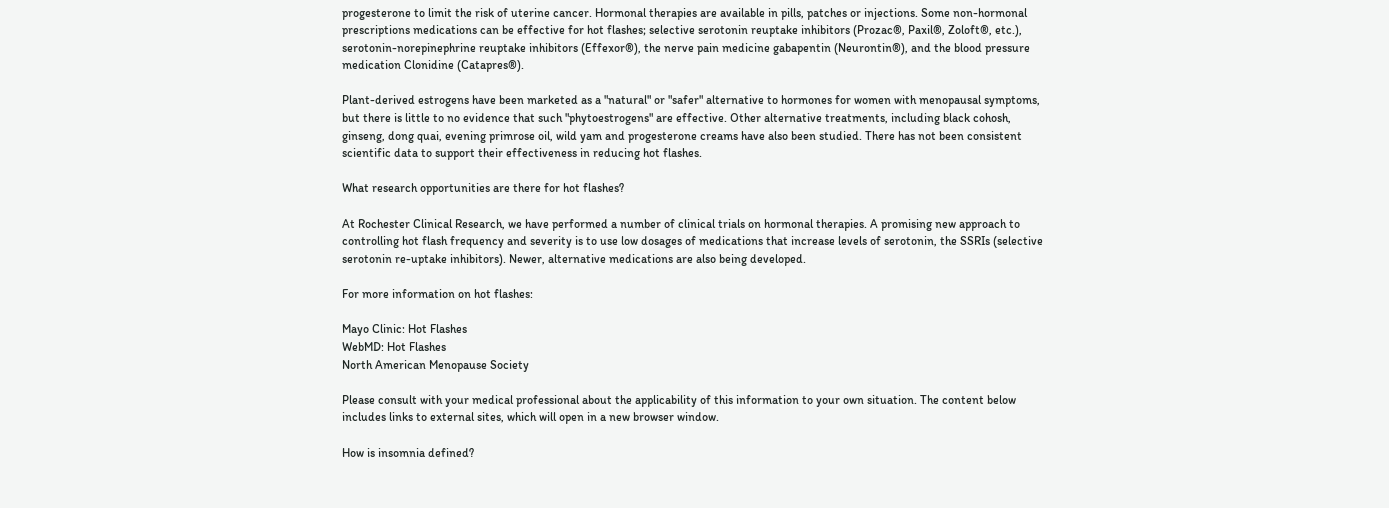progesterone to limit the risk of uterine cancer. Hormonal therapies are available in pills, patches or injections. Some non-hormonal prescriptions medications can be effective for hot flashes; selective serotonin reuptake inhibitors (Prozac®, Paxil®, Zoloft®, etc.), serotonin-norepinephrine reuptake inhibitors (Effexor®), the nerve pain medicine gabapentin (Neurontin®), and the blood pressure medication Clonidine (Catapres®).

Plant-derived estrogens have been marketed as a "natural" or "safer" alternative to hormones for women with menopausal symptoms, but there is little to no evidence that such "phytoestrogens" are effective. Other alternative treatments, including black cohosh, ginseng, dong quai, evening primrose oil, wild yam and progesterone creams have also been studied. There has not been consistent scientific data to support their effectiveness in reducing hot flashes.

What research opportunities are there for hot flashes?

At Rochester Clinical Research, we have performed a number of clinical trials on hormonal therapies. A promising new approach to controlling hot flash frequency and severity is to use low dosages of medications that increase levels of serotonin, the SSRIs (selective serotonin re-uptake inhibitors). Newer, alternative medications are also being developed.

For more information on hot flashes:

Mayo Clinic: Hot Flashes
WebMD: Hot Flashes
North American Menopause Society

Please consult with your medical professional about the applicability of this information to your own situation. The content below includes links to external sites, which will open in a new browser window.

How is insomnia defined?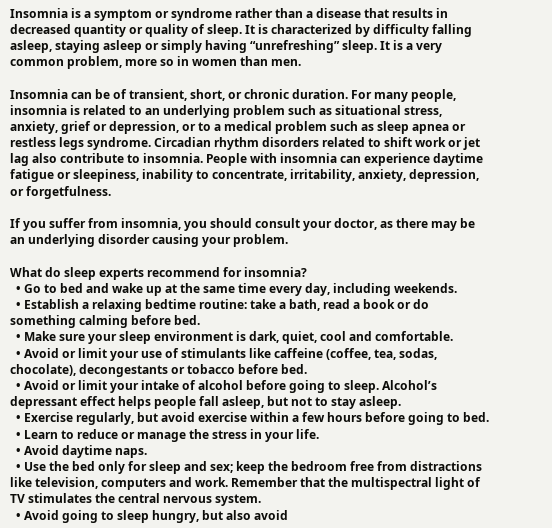Insomnia is a symptom or syndrome rather than a disease that results in decreased quantity or quality of sleep. It is characterized by difficulty falling asleep, staying asleep or simply having “unrefreshing” sleep. It is a very common problem, more so in women than men.

Insomnia can be of transient, short, or chronic duration. For many people, insomnia is related to an underlying problem such as situational stress, anxiety, grief or depression, or to a medical problem such as sleep apnea or restless legs syndrome. Circadian rhythm disorders related to shift work or jet lag also contribute to insomnia. People with insomnia can experience daytime fatigue or sleepiness, inability to concentrate, irritability, anxiety, depression, or forgetfulness.

If you suffer from insomnia, you should consult your doctor, as there may be an underlying disorder causing your problem.

What do sleep experts recommend for insomnia?
  • Go to bed and wake up at the same time every day, including weekends.
  • Establish a relaxing bedtime routine: take a bath, read a book or do something calming before bed.
  • Make sure your sleep environment is dark, quiet, cool and comfortable.
  • Avoid or limit your use of stimulants like caffeine (coffee, tea, sodas, chocolate), decongestants or tobacco before bed.
  • Avoid or limit your intake of alcohol before going to sleep. Alcohol’s depressant effect helps people fall asleep, but not to stay asleep.
  • Exercise regularly, but avoid exercise within a few hours before going to bed.
  • Learn to reduce or manage the stress in your life.
  • Avoid daytime naps.
  • Use the bed only for sleep and sex; keep the bedroom free from distractions like television, computers and work. Remember that the multispectral light of TV stimulates the central nervous system.
  • Avoid going to sleep hungry, but also avoid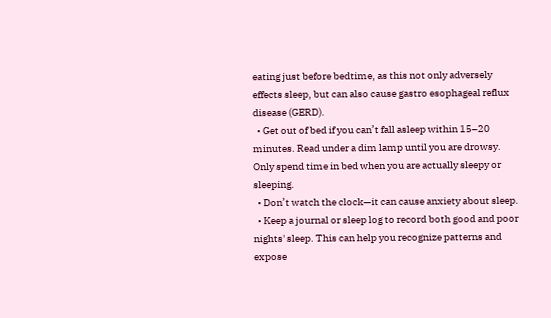eating just before bedtime, as this not only adversely effects sleep, but can also cause gastro esophageal reflux disease (GERD).
  • Get out of bed if you can’t fall asleep within 15–20 minutes. Read under a dim lamp until you are drowsy. Only spend time in bed when you are actually sleepy or sleeping.
  • Don’t watch the clock—it can cause anxiety about sleep.
  • Keep a journal or sleep log to record both good and poor nights' sleep. This can help you recognize patterns and expose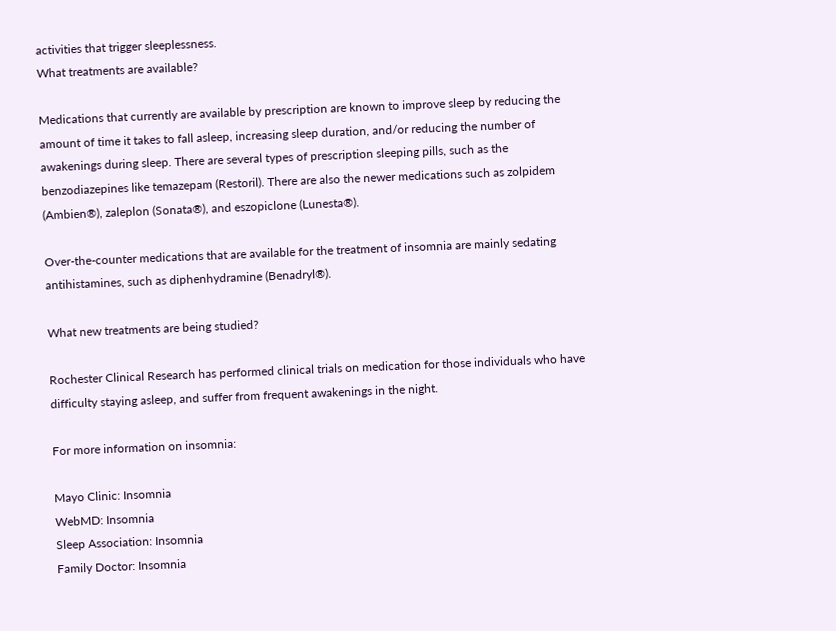activities that trigger sleeplessness.
What treatments are available?

Medications that currently are available by prescription are known to improve sleep by reducing the amount of time it takes to fall asleep, increasing sleep duration, and/or reducing the number of awakenings during sleep. There are several types of prescription sleeping pills, such as the benzodiazepines like temazepam (Restoril). There are also the newer medications such as zolpidem (Ambien®), zaleplon (Sonata®), and eszopiclone (Lunesta®).

Over-the-counter medications that are available for the treatment of insomnia are mainly sedating antihistamines, such as diphenhydramine (Benadryl®).

What new treatments are being studied?

Rochester Clinical Research has performed clinical trials on medication for those individuals who have difficulty staying asleep, and suffer from frequent awakenings in the night.

For more information on insomnia:

Mayo Clinic: Insomnia
WebMD: Insomnia
Sleep Association: Insomnia
Family Doctor: Insomnia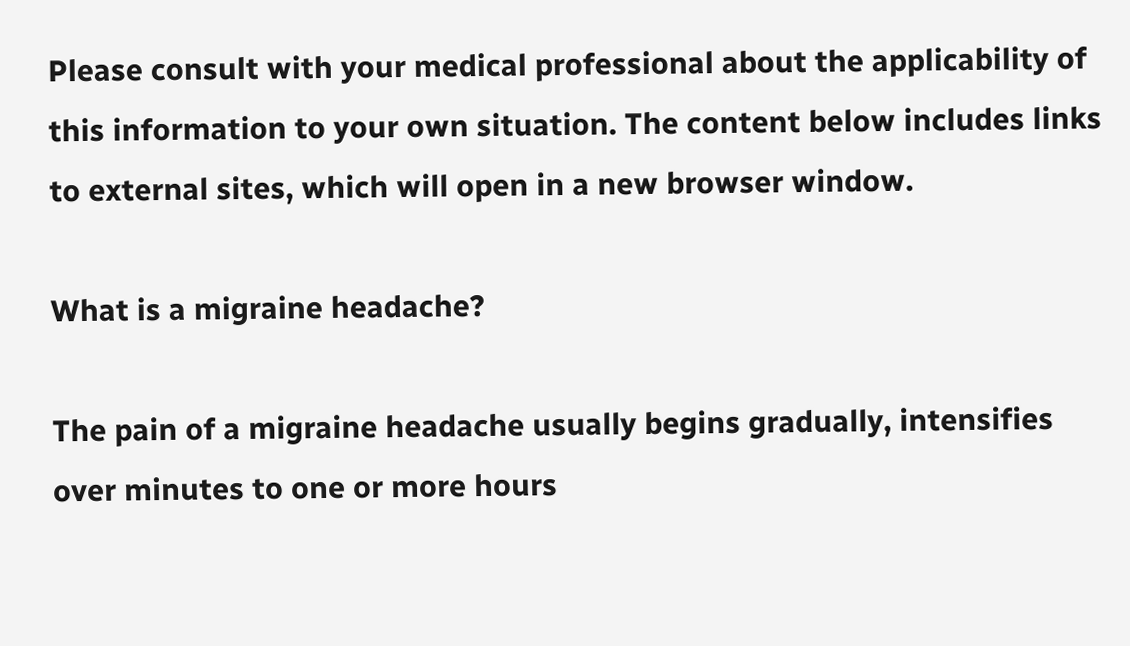Please consult with your medical professional about the applicability of this information to your own situation. The content below includes links to external sites, which will open in a new browser window.

What is a migraine headache?

The pain of a migraine headache usually begins gradually, intensifies over minutes to one or more hours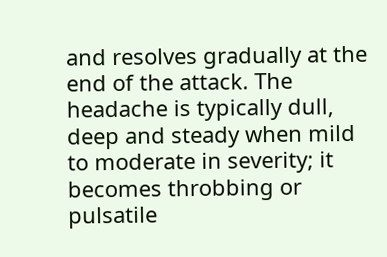and resolves gradually at the end of the attack. The headache is typically dull, deep and steady when mild to moderate in severity; it becomes throbbing or pulsatile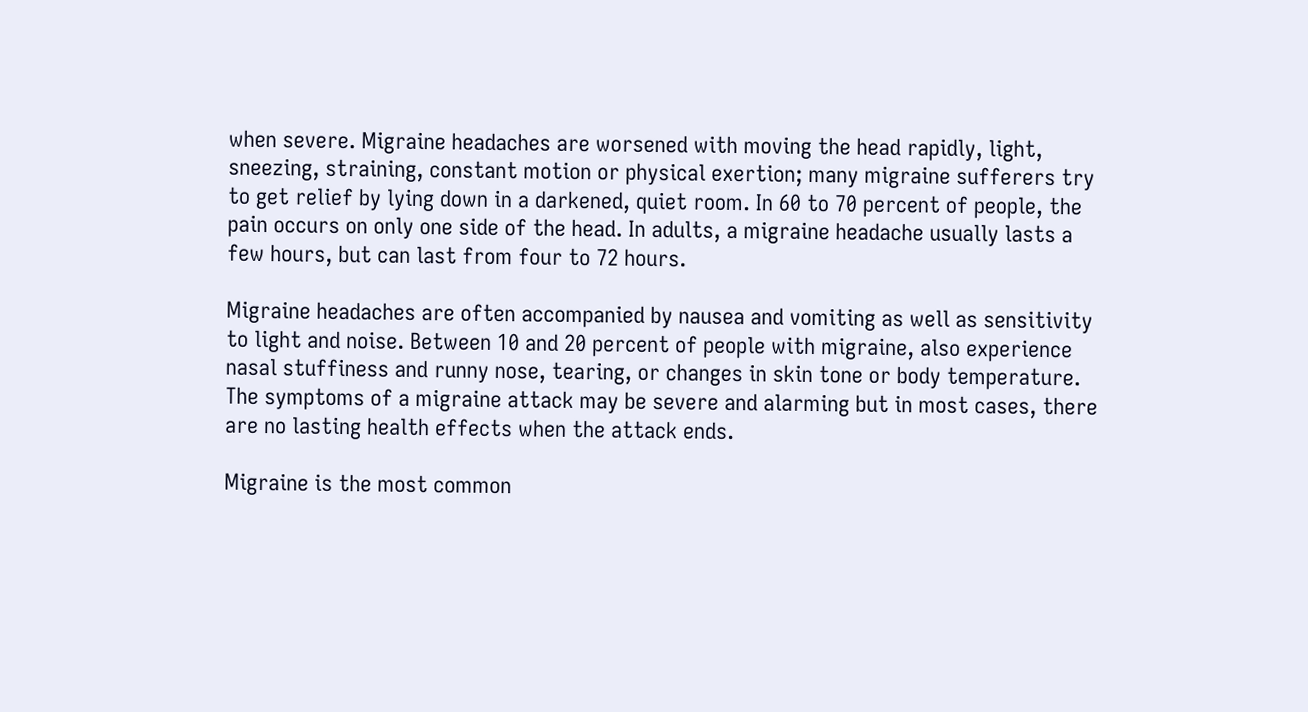when severe. Migraine headaches are worsened with moving the head rapidly, light, sneezing, straining, constant motion or physical exertion; many migraine sufferers try to get relief by lying down in a darkened, quiet room. In 60 to 70 percent of people, the pain occurs on only one side of the head. In adults, a migraine headache usually lasts a few hours, but can last from four to 72 hours.

Migraine headaches are often accompanied by nausea and vomiting as well as sensitivity to light and noise. Between 10 and 20 percent of people with migraine, also experience nasal stuffiness and runny nose, tearing, or changes in skin tone or body temperature. The symptoms of a migraine attack may be severe and alarming but in most cases, there are no lasting health effects when the attack ends.

Migraine is the most common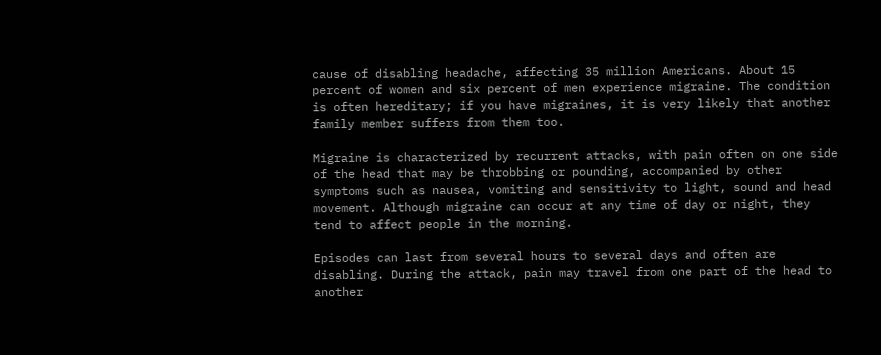cause of disabling headache, affecting 35 million Americans. About 15 percent of women and six percent of men experience migraine. The condition is often hereditary; if you have migraines, it is very likely that another family member suffers from them too.

Migraine is characterized by recurrent attacks, with pain often on one side of the head that may be throbbing or pounding, accompanied by other symptoms such as nausea, vomiting and sensitivity to light, sound and head movement. Although migraine can occur at any time of day or night, they tend to affect people in the morning.

Episodes can last from several hours to several days and often are disabling. During the attack, pain may travel from one part of the head to another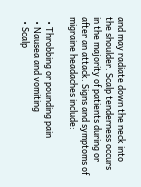and may radiate down the neck into the shoulder. Scalp tenderness occurs in the majority of patients during or after an attack. Signs and symptoms of migraine headaches include:

  • Throbbing or pounding pain
  • Nausea and vomiting
  • Scalp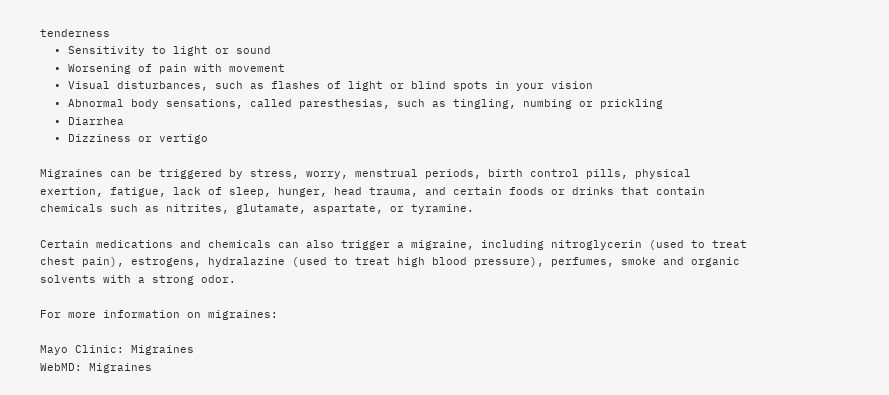tenderness
  • Sensitivity to light or sound
  • Worsening of pain with movement
  • Visual disturbances, such as flashes of light or blind spots in your vision
  • Abnormal body sensations, called paresthesias, such as tingling, numbing or prickling
  • Diarrhea
  • Dizziness or vertigo

Migraines can be triggered by stress, worry, menstrual periods, birth control pills, physical exertion, fatigue, lack of sleep, hunger, head trauma, and certain foods or drinks that contain chemicals such as nitrites, glutamate, aspartate, or tyramine.

Certain medications and chemicals can also trigger a migraine, including nitroglycerin (used to treat chest pain), estrogens, hydralazine (used to treat high blood pressure), perfumes, smoke and organic solvents with a strong odor.

For more information on migraines:

Mayo Clinic: Migraines
WebMD: Migraines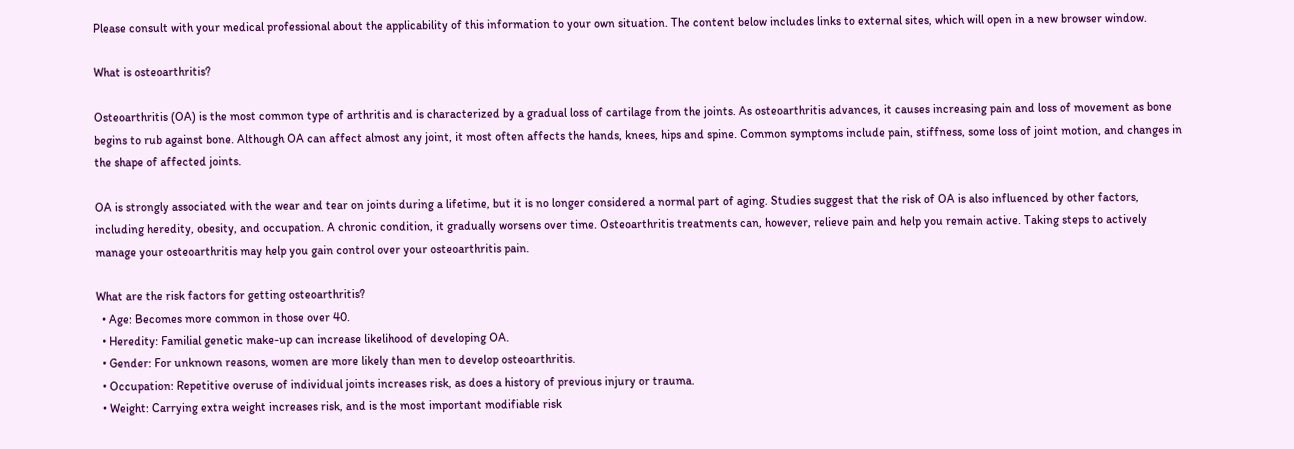Please consult with your medical professional about the applicability of this information to your own situation. The content below includes links to external sites, which will open in a new browser window.

What is osteoarthritis?

Osteoarthritis (OA) is the most common type of arthritis and is characterized by a gradual loss of cartilage from the joints. As osteoarthritis advances, it causes increasing pain and loss of movement as bone begins to rub against bone. Although OA can affect almost any joint, it most often affects the hands, knees, hips and spine. Common symptoms include pain, stiffness, some loss of joint motion, and changes in the shape of affected joints.

OA is strongly associated with the wear and tear on joints during a lifetime, but it is no longer considered a normal part of aging. Studies suggest that the risk of OA is also influenced by other factors, including heredity, obesity, and occupation. A chronic condition, it gradually worsens over time. Osteoarthritis treatments can, however, relieve pain and help you remain active. Taking steps to actively manage your osteoarthritis may help you gain control over your osteoarthritis pain.

What are the risk factors for getting osteoarthritis?
  • Age: Becomes more common in those over 40.
  • Heredity: Familial genetic make-up can increase likelihood of developing OA.
  • Gender: For unknown reasons, women are more likely than men to develop osteoarthritis.
  • Occupation: Repetitive overuse of individual joints increases risk, as does a history of previous injury or trauma.
  • Weight: Carrying extra weight increases risk, and is the most important modifiable risk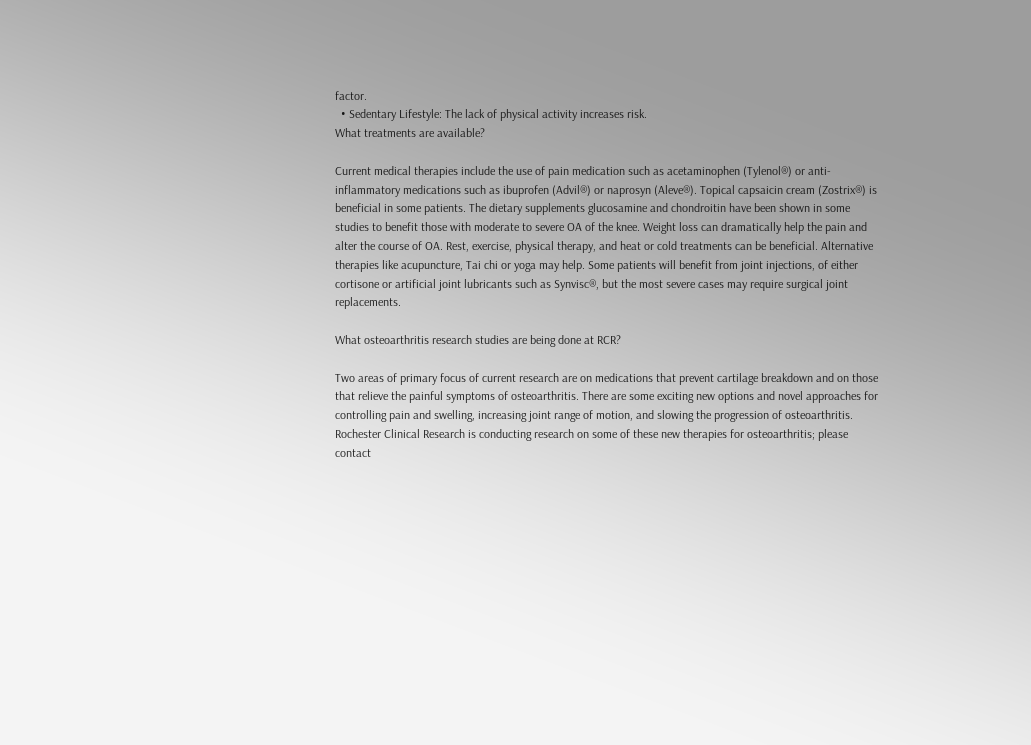factor.
  • Sedentary Lifestyle: The lack of physical activity increases risk.
What treatments are available?

Current medical therapies include the use of pain medication such as acetaminophen (Tylenol®) or anti-inflammatory medications such as ibuprofen (Advil®) or naprosyn (Aleve®). Topical capsaicin cream (Zostrix®) is beneficial in some patients. The dietary supplements glucosamine and chondroitin have been shown in some studies to benefit those with moderate to severe OA of the knee. Weight loss can dramatically help the pain and alter the course of OA. Rest, exercise, physical therapy, and heat or cold treatments can be beneficial. Alternative therapies like acupuncture, Tai chi or yoga may help. Some patients will benefit from joint injections, of either cortisone or artificial joint lubricants such as Synvisc®, but the most severe cases may require surgical joint replacements.

What osteoarthritis research studies are being done at RCR?

Two areas of primary focus of current research are on medications that prevent cartilage breakdown and on those that relieve the painful symptoms of osteoarthritis. There are some exciting new options and novel approaches for controlling pain and swelling, increasing joint range of motion, and slowing the progression of osteoarthritis. Rochester Clinical Research is conducting research on some of these new therapies for osteoarthritis; please contact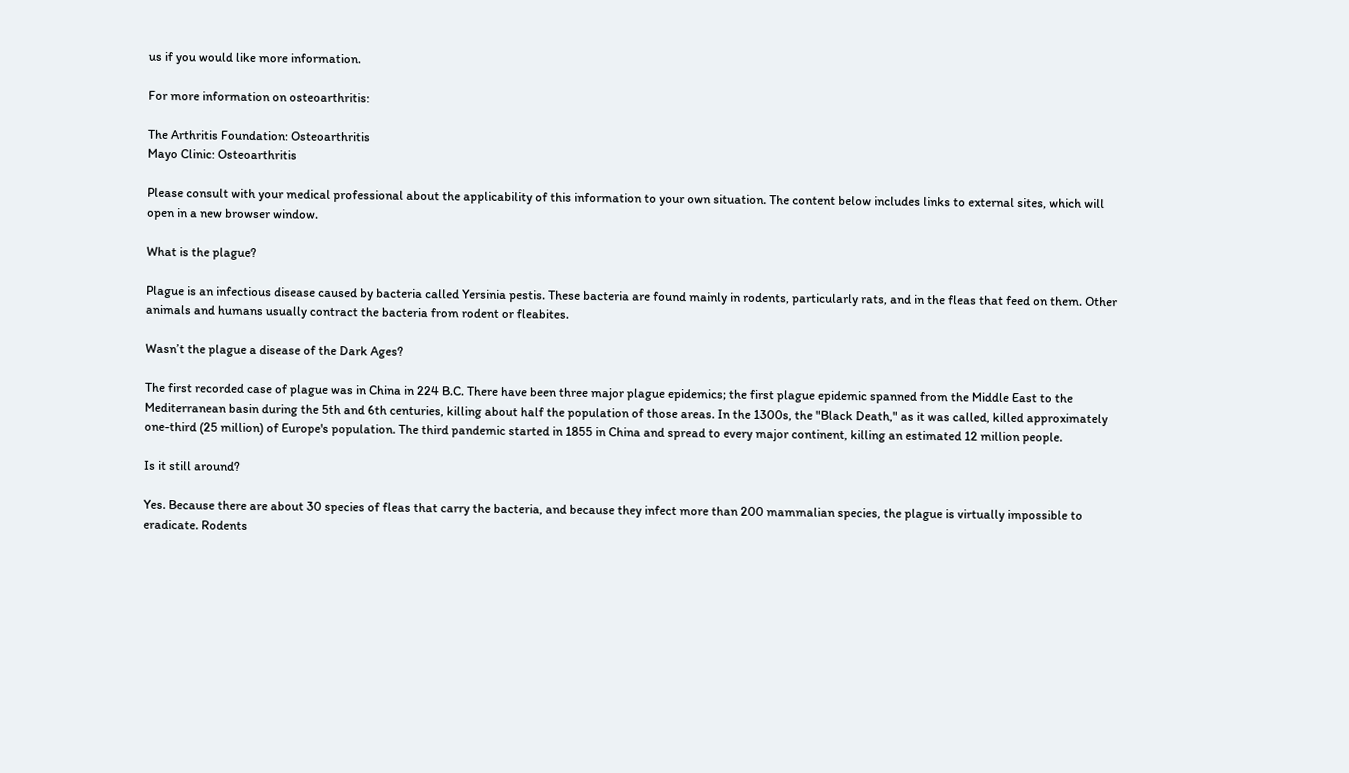us if you would like more information.

For more information on osteoarthritis:

The Arthritis Foundation: Osteoarthritis
Mayo Clinic: Osteoarthritis

Please consult with your medical professional about the applicability of this information to your own situation. The content below includes links to external sites, which will open in a new browser window.

What is the plague?

Plague is an infectious disease caused by bacteria called Yersinia pestis. These bacteria are found mainly in rodents, particularly rats, and in the fleas that feed on them. Other animals and humans usually contract the bacteria from rodent or fleabites.

Wasn’t the plague a disease of the Dark Ages?

The first recorded case of plague was in China in 224 B.C. There have been three major plague epidemics; the first plague epidemic spanned from the Middle East to the Mediterranean basin during the 5th and 6th centuries, killing about half the population of those areas. In the 1300s, the "Black Death," as it was called, killed approximately one-third (25 million) of Europe's population. The third pandemic started in 1855 in China and spread to every major continent, killing an estimated 12 million people.

Is it still around?

Yes. Because there are about 30 species of fleas that carry the bacteria, and because they infect more than 200 mammalian species, the plague is virtually impossible to eradicate. Rodents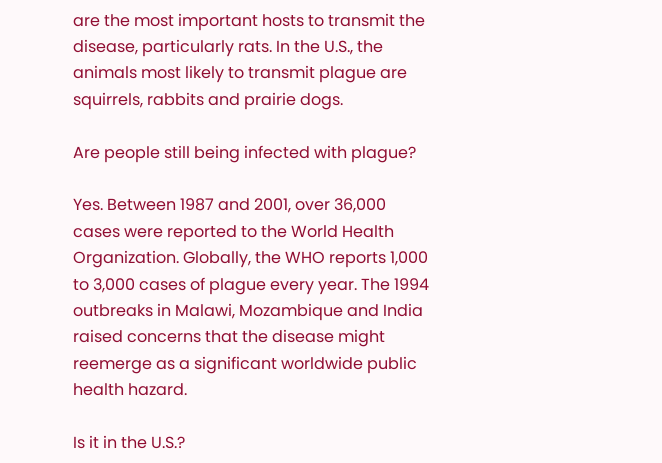are the most important hosts to transmit the disease, particularly rats. In the U.S., the animals most likely to transmit plague are squirrels, rabbits and prairie dogs.

Are people still being infected with plague?

Yes. Between 1987 and 2001, over 36,000 cases were reported to the World Health Organization. Globally, the WHO reports 1,000 to 3,000 cases of plague every year. The 1994 outbreaks in Malawi, Mozambique and India raised concerns that the disease might reemerge as a significant worldwide public health hazard.

Is it in the U.S.?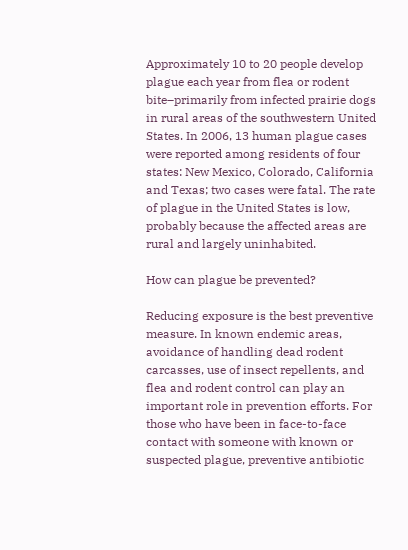Approximately 10 to 20 people develop plague each year from flea or rodent bite–primarily from infected prairie dogs in rural areas of the southwestern United States. In 2006, 13 human plague cases were reported among residents of four states: New Mexico, Colorado, California and Texas; two cases were fatal. The rate of plague in the United States is low, probably because the affected areas are rural and largely uninhabited.

How can plague be prevented?

Reducing exposure is the best preventive measure. In known endemic areas, avoidance of handling dead rodent carcasses, use of insect repellents, and flea and rodent control can play an important role in prevention efforts. For those who have been in face-to-face contact with someone with known or suspected plague, preventive antibiotic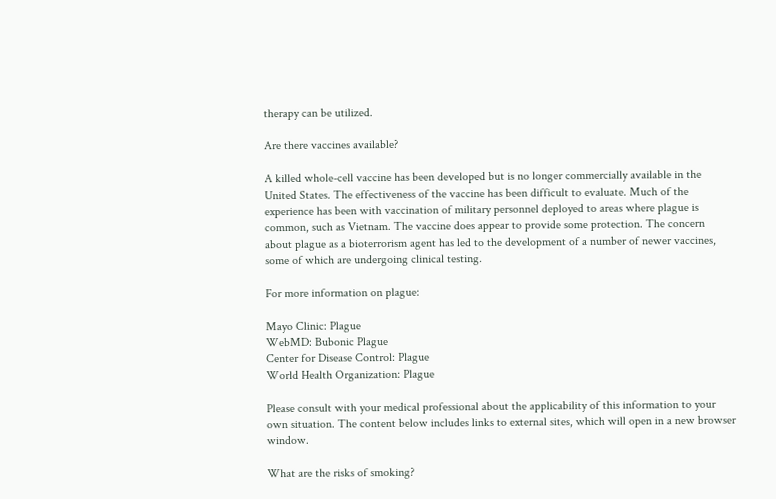therapy can be utilized.

Are there vaccines available?

A killed whole-cell vaccine has been developed but is no longer commercially available in the United States. The effectiveness of the vaccine has been difficult to evaluate. Much of the experience has been with vaccination of military personnel deployed to areas where plague is common, such as Vietnam. The vaccine does appear to provide some protection. The concern about plague as a bioterrorism agent has led to the development of a number of newer vaccines, some of which are undergoing clinical testing.

For more information on plague:

Mayo Clinic: Plague
WebMD: Bubonic Plague
Center for Disease Control: Plague
World Health Organization: Plague

Please consult with your medical professional about the applicability of this information to your own situation. The content below includes links to external sites, which will open in a new browser window.

What are the risks of smoking?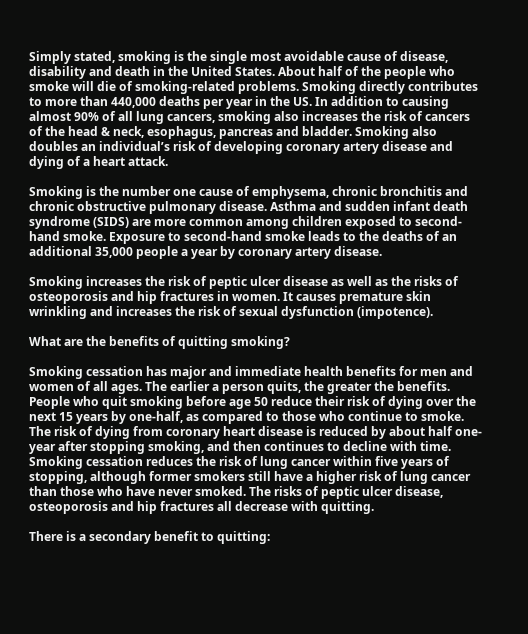Simply stated, smoking is the single most avoidable cause of disease, disability and death in the United States. About half of the people who smoke will die of smoking-related problems. Smoking directly contributes to more than 440,000 deaths per year in the US. In addition to causing almost 90% of all lung cancers, smoking also increases the risk of cancers of the head & neck, esophagus, pancreas and bladder. Smoking also doubles an individual’s risk of developing coronary artery disease and dying of a heart attack.

Smoking is the number one cause of emphysema, chronic bronchitis and chronic obstructive pulmonary disease. Asthma and sudden infant death syndrome (SIDS) are more common among children exposed to second-hand smoke. Exposure to second-hand smoke leads to the deaths of an additional 35,000 people a year by coronary artery disease.

Smoking increases the risk of peptic ulcer disease as well as the risks of osteoporosis and hip fractures in women. It causes premature skin wrinkling and increases the risk of sexual dysfunction (impotence).

What are the benefits of quitting smoking?

Smoking cessation has major and immediate health benefits for men and women of all ages. The earlier a person quits, the greater the benefits. People who quit smoking before age 50 reduce their risk of dying over the next 15 years by one-half, as compared to those who continue to smoke. The risk of dying from coronary heart disease is reduced by about half one-year after stopping smoking, and then continues to decline with time. Smoking cessation reduces the risk of lung cancer within five years of stopping, although former smokers still have a higher risk of lung cancer than those who have never smoked. The risks of peptic ulcer disease, osteoporosis and hip fractures all decrease with quitting.

There is a secondary benefit to quitting: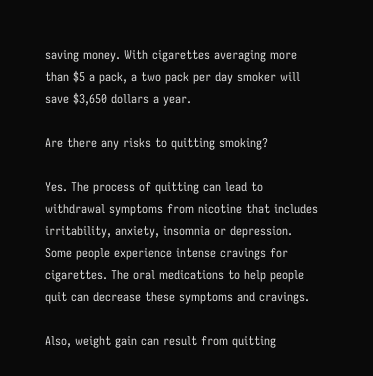saving money. With cigarettes averaging more than $5 a pack, a two pack per day smoker will save $3,650 dollars a year.

Are there any risks to quitting smoking?

Yes. The process of quitting can lead to withdrawal symptoms from nicotine that includes irritability, anxiety, insomnia or depression. Some people experience intense cravings for cigarettes. The oral medications to help people quit can decrease these symptoms and cravings.

Also, weight gain can result from quitting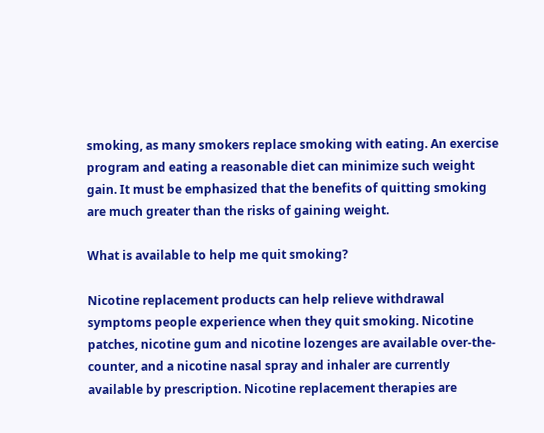smoking, as many smokers replace smoking with eating. An exercise program and eating a reasonable diet can minimize such weight gain. It must be emphasized that the benefits of quitting smoking are much greater than the risks of gaining weight.

What is available to help me quit smoking?

Nicotine replacement products can help relieve withdrawal symptoms people experience when they quit smoking. Nicotine patches, nicotine gum and nicotine lozenges are available over-the-counter, and a nicotine nasal spray and inhaler are currently available by prescription. Nicotine replacement therapies are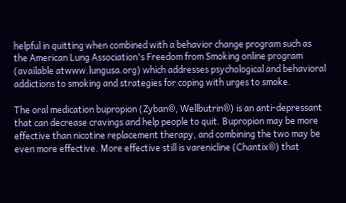helpful in quitting when combined with a behavior change program such as the American Lung Association's Freedom from Smoking online program (available atwww.lungusa.org) which addresses psychological and behavioral addictions to smoking and strategies for coping with urges to smoke.

The oral medication bupropion (Zyban®, Wellbutrin®) is an anti-depressant that can decrease cravings and help people to quit. Bupropion may be more effective than nicotine replacement therapy, and combining the two may be even more effective. More effective still is varenicline (Chantix®) that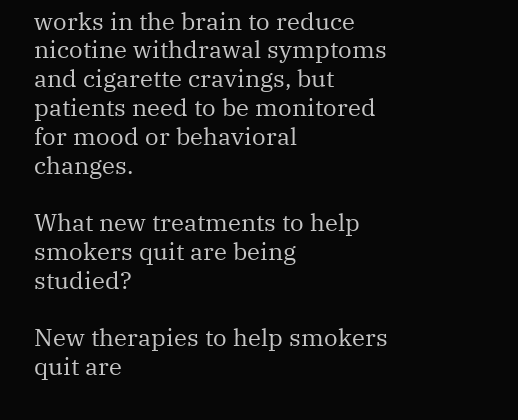works in the brain to reduce nicotine withdrawal symptoms and cigarette cravings, but patients need to be monitored for mood or behavioral changes.

What new treatments to help smokers quit are being studied?

New therapies to help smokers quit are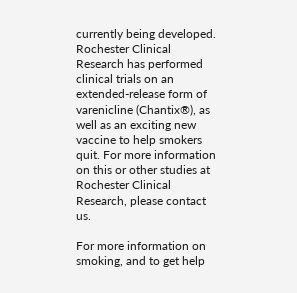currently being developed. Rochester Clinical Research has performed clinical trials on an extended-release form of varenicline (Chantix®), as well as an exciting new vaccine to help smokers quit. For more information on this or other studies at Rochester Clinical Research, please contact us.

For more information on smoking, and to get help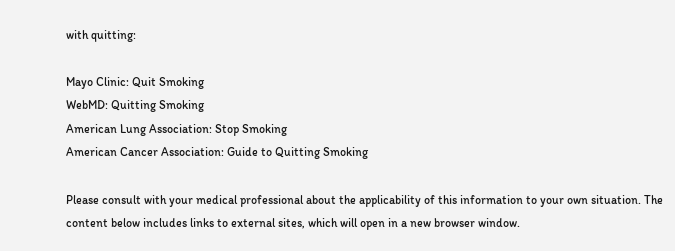with quitting:

Mayo Clinic: Quit Smoking
WebMD: Quitting Smoking
American Lung Association: Stop Smoking
American Cancer Association: Guide to Quitting Smoking

Please consult with your medical professional about the applicability of this information to your own situation. The content below includes links to external sites, which will open in a new browser window.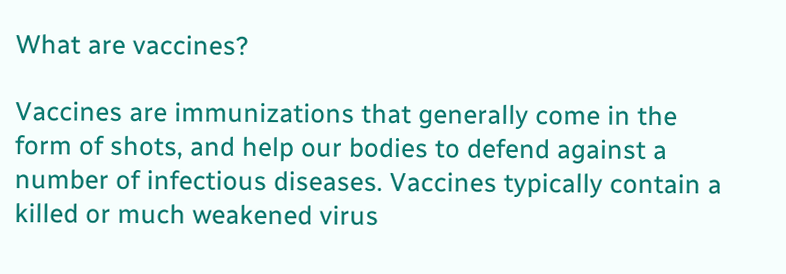What are vaccines?

Vaccines are immunizations that generally come in the form of shots, and help our bodies to defend against a number of infectious diseases. Vaccines typically contain a killed or much weakened virus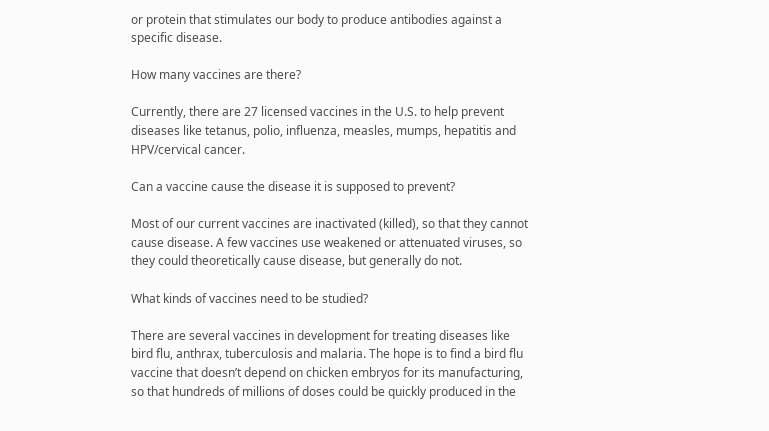or protein that stimulates our body to produce antibodies against a specific disease.

How many vaccines are there?

Currently, there are 27 licensed vaccines in the U.S. to help prevent diseases like tetanus, polio, influenza, measles, mumps, hepatitis and HPV/cervical cancer.

Can a vaccine cause the disease it is supposed to prevent?

Most of our current vaccines are inactivated (killed), so that they cannot cause disease. A few vaccines use weakened or attenuated viruses, so they could theoretically cause disease, but generally do not.

What kinds of vaccines need to be studied?

There are several vaccines in development for treating diseases like bird flu, anthrax, tuberculosis and malaria. The hope is to find a bird flu vaccine that doesn’t depend on chicken embryos for its manufacturing, so that hundreds of millions of doses could be quickly produced in the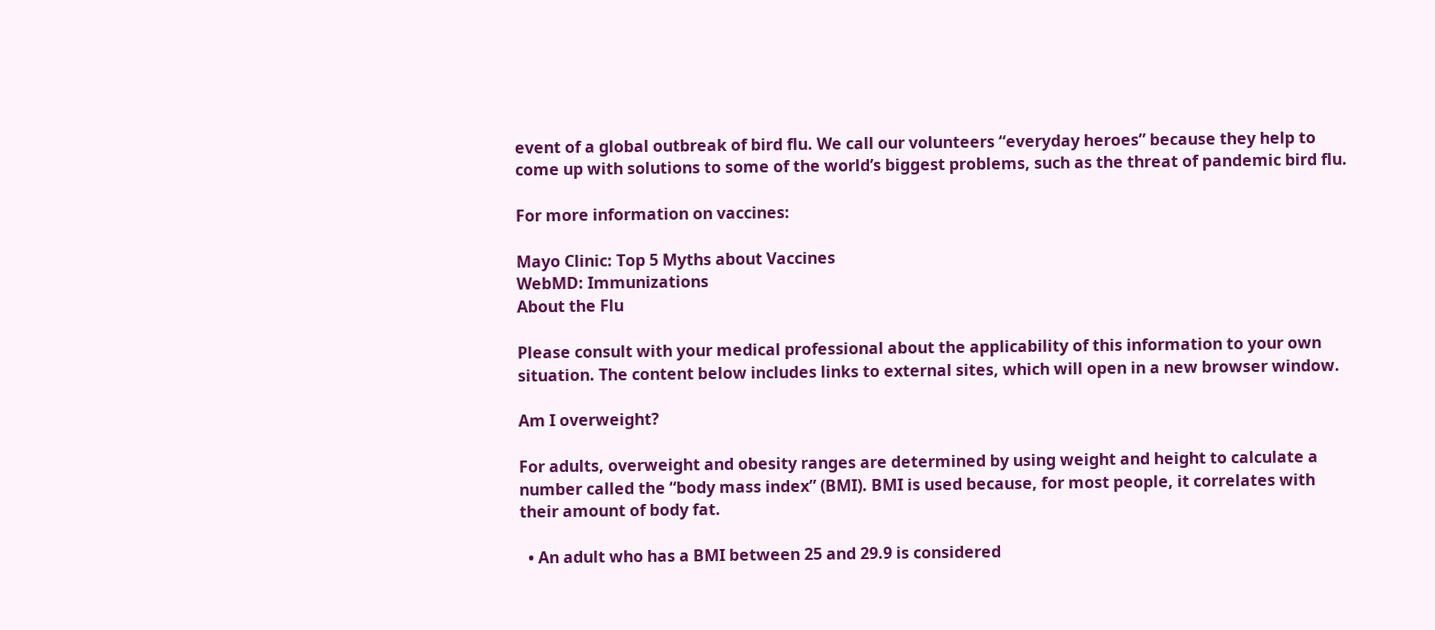event of a global outbreak of bird flu. We call our volunteers “everyday heroes” because they help to come up with solutions to some of the world’s biggest problems, such as the threat of pandemic bird flu.

For more information on vaccines:

Mayo Clinic: Top 5 Myths about Vaccines
WebMD: Immunizations
About the Flu

Please consult with your medical professional about the applicability of this information to your own situation. The content below includes links to external sites, which will open in a new browser window.

Am I overweight?

For adults, overweight and obesity ranges are determined by using weight and height to calculate a number called the “body mass index” (BMI). BMI is used because, for most people, it correlates with their amount of body fat.

  • An adult who has a BMI between 25 and 29.9 is considered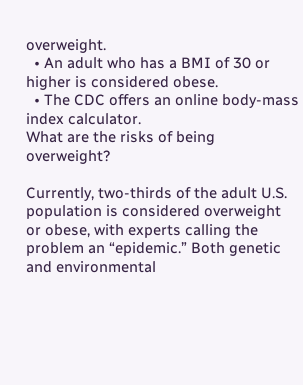overweight.
  • An adult who has a BMI of 30 or higher is considered obese.
  • The CDC offers an online body-mass index calculator.
What are the risks of being overweight?

Currently, two-thirds of the adult U.S. population is considered overweight or obese, with experts calling the problem an “epidemic.” Both genetic and environmental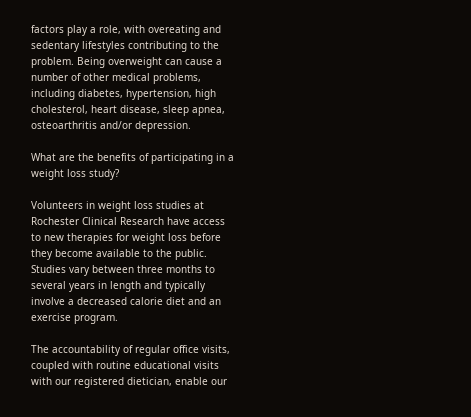factors play a role, with overeating and sedentary lifestyles contributing to the problem. Being overweight can cause a number of other medical problems, including diabetes, hypertension, high cholesterol, heart disease, sleep apnea, osteoarthritis and/or depression.

What are the benefits of participating in a weight loss study?

Volunteers in weight loss studies at Rochester Clinical Research have access to new therapies for weight loss before they become available to the public. Studies vary between three months to several years in length and typically involve a decreased calorie diet and an exercise program.

The accountability of regular office visits, coupled with routine educational visits with our registered dietician, enable our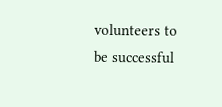volunteers to be successful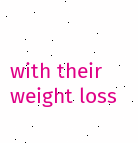with their weight loss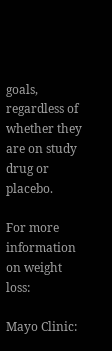goals, regardless of whether they are on study drug or placebo.

For more information on weight loss:

Mayo Clinic: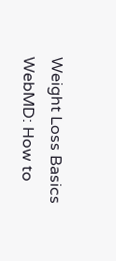Weight Loss Basics
WebMD: How to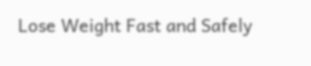Lose Weight Fast and Safely